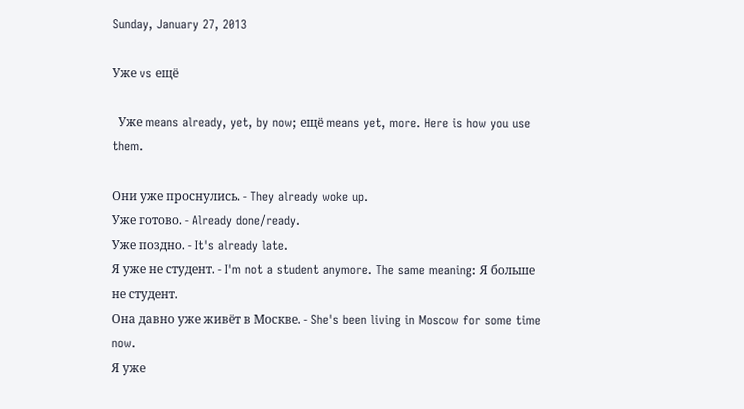Sunday, January 27, 2013

Уже vs ещё

  Уже means already, yet, by now; ещё means yet, more. Here is how you use them.

Они уже проснулись. - They already woke up.
Уже готово. - Already done/ready.
Уже поздно. - It's already late.
Я уже не студент. - I'm not a student anymore. The same meaning: Я больше не студент.
Она давно уже живёт в Москве. - She's been living in Moscow for some time now.
Я уже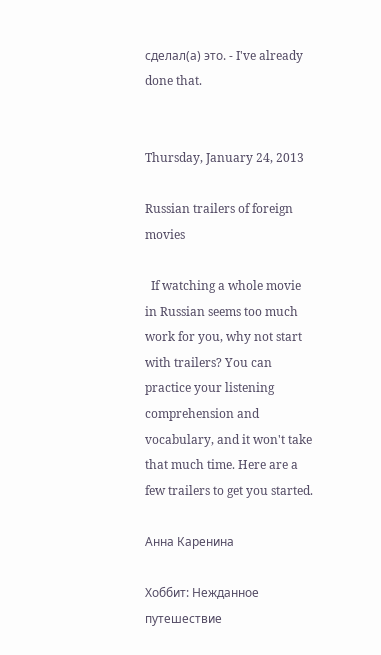сделал(а) это. - I've already done that.


Thursday, January 24, 2013

Russian trailers of foreign movies

  If watching a whole movie in Russian seems too much work for you, why not start with trailers? You can practice your listening comprehension and vocabulary, and it won't take that much time. Here are a few trailers to get you started.

Анна Каренина

Хоббит: Нежданное путешествие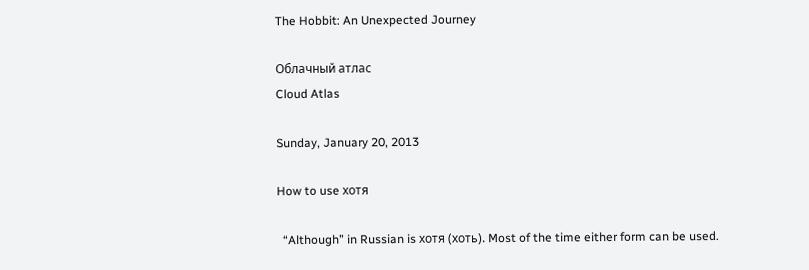The Hobbit: An Unexpected Journey

Облачный атлас
Cloud Atlas

Sunday, January 20, 2013

How to use хотя

  “Although” in Russian is хотя (хоть). Most of the time either form can be used.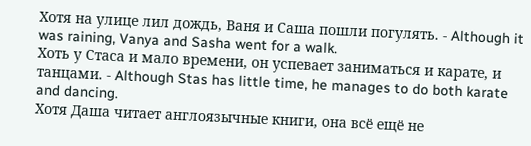Хотя на улице лил дождь, Ваня и Саша пошли погулять. - Although it was raining, Vanya and Sasha went for a walk.
Хоть у Стаса и мало времени, он успевает заниматься и карате, и танцами. - Although Stas has little time, he manages to do both karate and dancing.
Хотя Даша читает англоязычные книги, она всё ещё не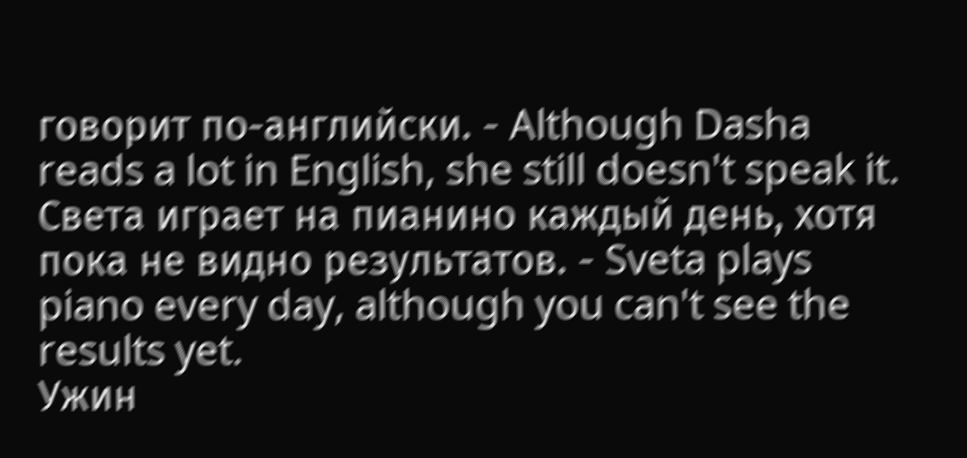говорит по-английски. - Although Dasha reads a lot in English, she still doesn't speak it.
Света играет на пианино каждый день, хотя пока не видно результатов. - Sveta plays piano every day, although you can't see the results yet.
Ужин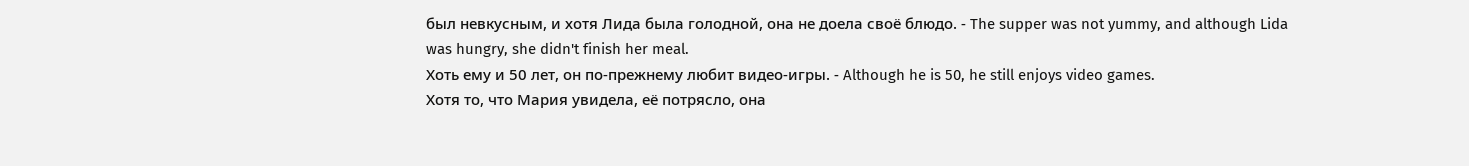был невкусным, и хотя Лида была голодной, она не доела своё блюдо. - The supper was not yummy, and although Lida was hungry, she didn't finish her meal.
Хоть ему и 50 лет, он по-прежнему любит видео-игры. - Although he is 50, he still enjoys video games.
Хотя то, что Мария увидела, её потрясло, она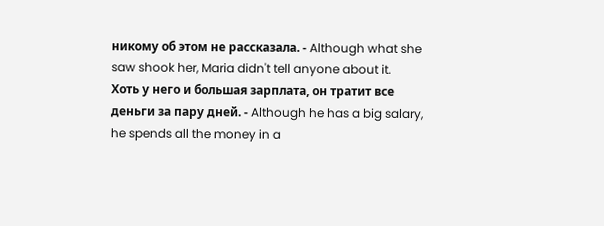никому об этом не рассказала. - Although what she saw shook her, Maria didn't tell anyone about it.
Хоть у него и большая зарплата, он тратит все деньги за пару дней. - Although he has a big salary, he spends all the money in a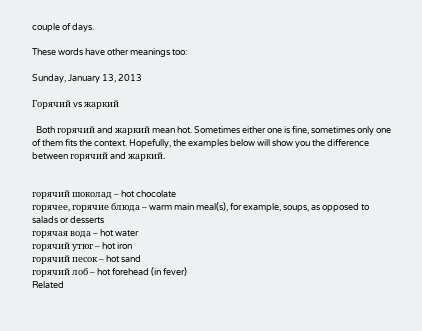couple of days.

These words have other meanings too:

Sunday, January 13, 2013

Горячий vs жаркий

  Both горячий and жаркий mean hot. Sometimes either one is fine, sometimes only one of them fits the context. Hopefully, the examples below will show you the difference between горячий and жаркий.


горячий шоколад – hot chocolate
горячее, горячие блюда – warm main meal(s), for example, soups, as opposed to salads or desserts
горячая вода – hot water
горячий утюг – hot iron
горячий песок – hot sand
горячий лоб – hot forehead (in fever)
Related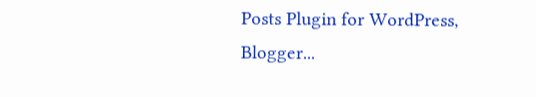Posts Plugin for WordPress, Blogger...